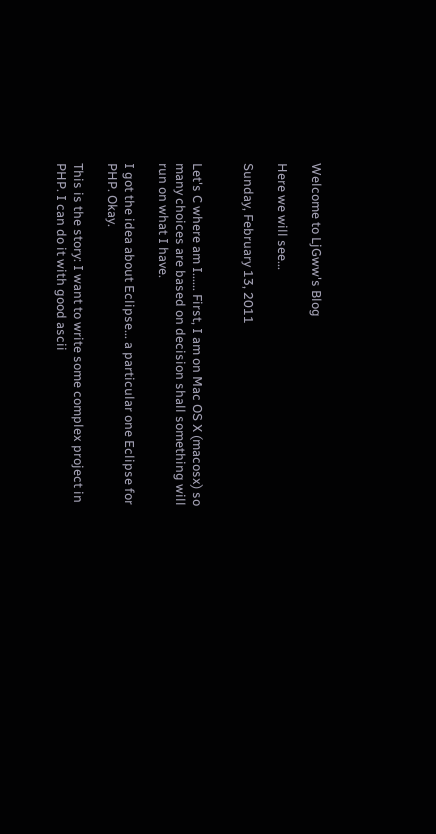Welcome to LjGww's Blog

Here we will see...

Sunday, February 13, 2011


Let's C where am I...... First, I am on Mac OS X (macosx) so many choices are based on decision shall something will run on what I have.

I got the idea about Eclipse... a particular one Eclipse for PHP. Okay.

This is the story: I want to write some complex project in PHP. I can do it with good ascii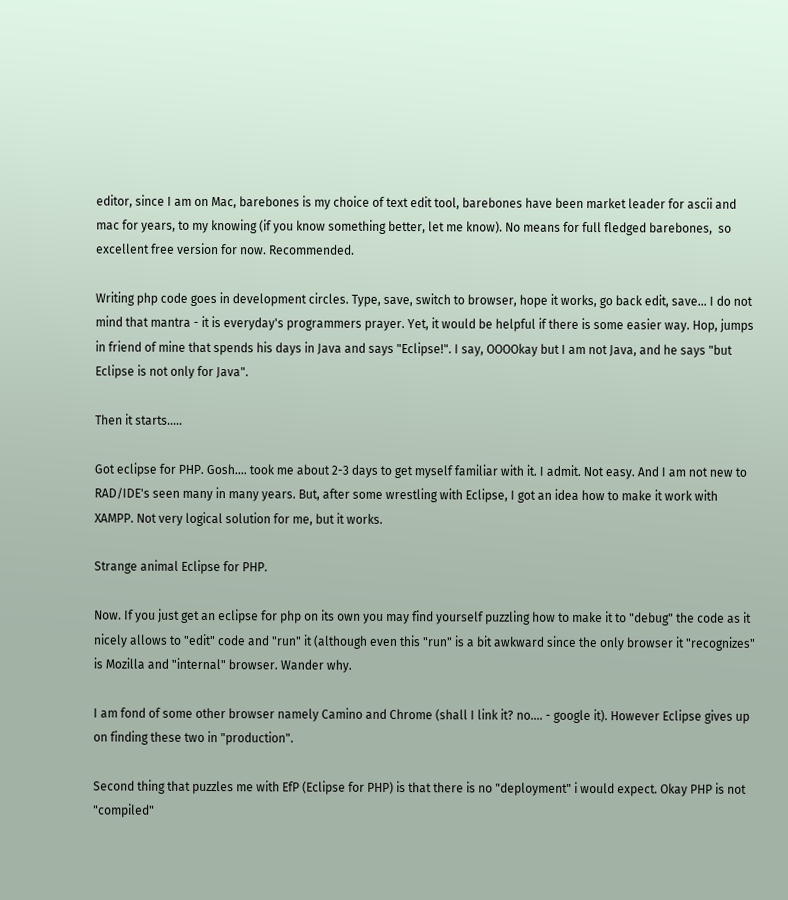editor, since I am on Mac, barebones is my choice of text edit tool, barebones have been market leader for ascii and mac for years, to my knowing (if you know something better, let me know). No means for full fledged barebones,  so excellent free version for now. Recommended.

Writing php code goes in development circles. Type, save, switch to browser, hope it works, go back edit, save... I do not mind that mantra - it is everyday's programmers prayer. Yet, it would be helpful if there is some easier way. Hop, jumps in friend of mine that spends his days in Java and says "Eclipse!". I say, OOOOkay but I am not Java, and he says "but Eclipse is not only for Java".

Then it starts.....

Got eclipse for PHP. Gosh.... took me about 2-3 days to get myself familiar with it. I admit. Not easy. And I am not new to RAD/IDE's seen many in many years. But, after some wrestling with Eclipse, I got an idea how to make it work with XAMPP. Not very logical solution for me, but it works.

Strange animal Eclipse for PHP.

Now. If you just get an eclipse for php on its own you may find yourself puzzling how to make it to "debug" the code as it nicely allows to "edit" code and "run" it (although even this "run" is a bit awkward since the only browser it "recognizes" is Mozilla and "internal" browser. Wander why.

I am fond of some other browser namely Camino and Chrome (shall I link it? no.... - google it). However Eclipse gives up on finding these two in "production".

Second thing that puzzles me with EfP (Eclipse for PHP) is that there is no "deployment" i would expect. Okay PHP is not "compiled"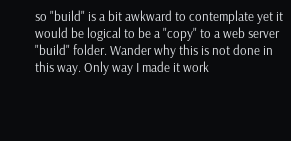so "build" is a bit awkward to contemplate yet it would be logical to be a "copy" to a web server "build" folder. Wander why this is not done in this way. Only way I made it work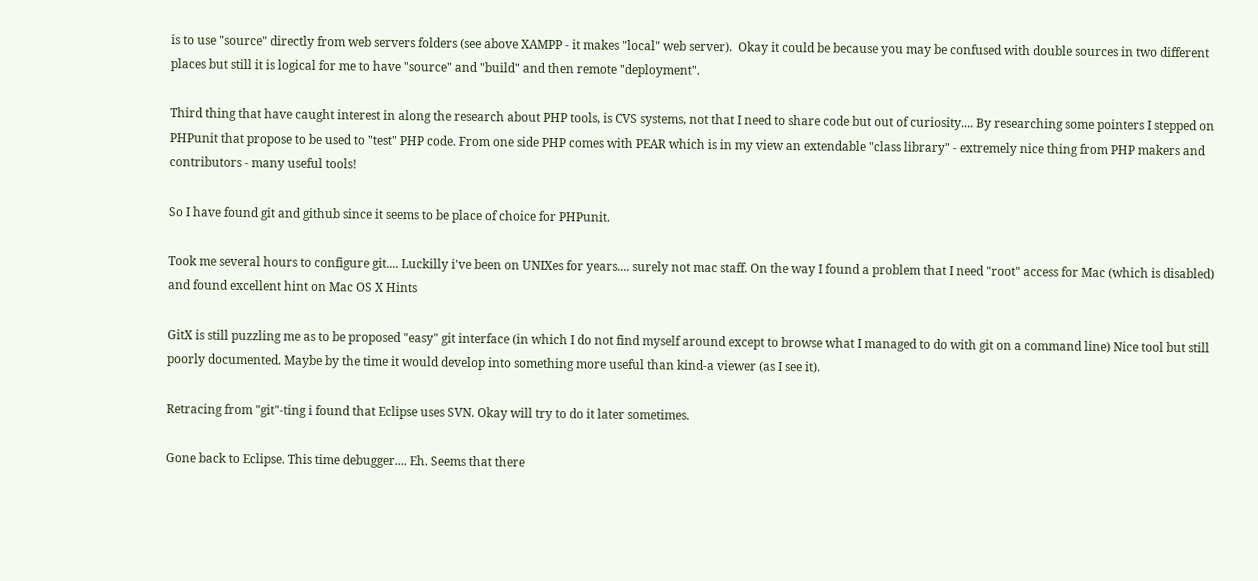is to use "source" directly from web servers folders (see above XAMPP - it makes "local" web server).  Okay it could be because you may be confused with double sources in two different places but still it is logical for me to have "source" and "build" and then remote "deployment".

Third thing that have caught interest in along the research about PHP tools, is CVS systems, not that I need to share code but out of curiosity.... By researching some pointers I stepped on PHPunit that propose to be used to "test" PHP code. From one side PHP comes with PEAR which is in my view an extendable "class library" - extremely nice thing from PHP makers and contributors - many useful tools!

So I have found git and github since it seems to be place of choice for PHPunit.

Took me several hours to configure git.... Luckilly i've been on UNIXes for years.... surely not mac staff. On the way I found a problem that I need "root" access for Mac (which is disabled) and found excellent hint on Mac OS X Hints

GitX is still puzzling me as to be proposed "easy" git interface (in which I do not find myself around except to browse what I managed to do with git on a command line) Nice tool but still poorly documented. Maybe by the time it would develop into something more useful than kind-a viewer (as I see it).

Retracing from "git"-ting i found that Eclipse uses SVN. Okay will try to do it later sometimes.

Gone back to Eclipse. This time debugger.... Eh. Seems that there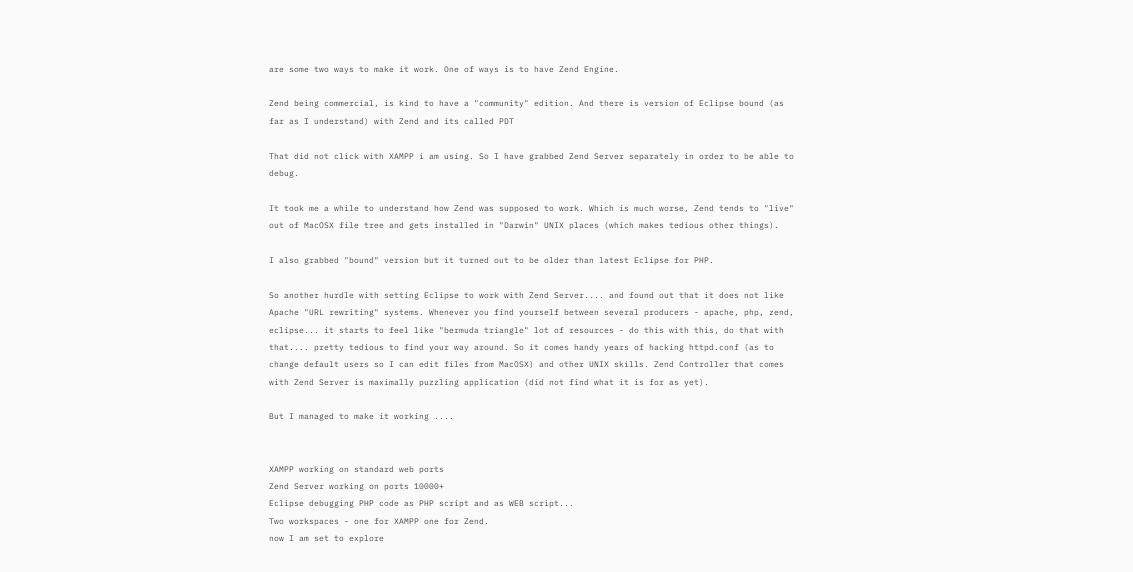are some two ways to make it work. One of ways is to have Zend Engine.

Zend being commercial, is kind to have a "community" edition. And there is version of Eclipse bound (as far as I understand) with Zend and its called PDT

That did not click with XAMPP i am using. So I have grabbed Zend Server separately in order to be able to debug.

It took me a while to understand how Zend was supposed to work. Which is much worse, Zend tends to "live" out of MacOSX file tree and gets installed in "Darwin" UNIX places (which makes tedious other things).

I also grabbed "bound" version but it turned out to be older than latest Eclipse for PHP.

So another hurdle with setting Eclipse to work with Zend Server.... and found out that it does not like Apache "URL rewriting" systems. Whenever you find yourself between several producers - apache, php, zend, eclipse... it starts to feel like "bermuda triangle" lot of resources - do this with this, do that with that.... pretty tedious to find your way around. So it comes handy years of hacking httpd.conf (as to change default users so I can edit files from MacOSX) and other UNIX skills. Zend Controller that comes with Zend Server is maximally puzzling application (did not find what it is for as yet).

But I managed to make it working ....


XAMPP working on standard web ports
Zend Server working on ports 10000+
Eclipse debugging PHP code as PHP script and as WEB script...
Two workspaces - one for XAMPP one for Zend.
now I am set to explore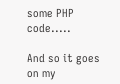some PHP code.....

And so it goes on my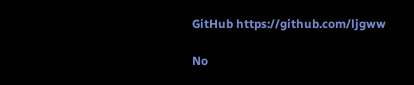GitHub https://github.com/ljgww

No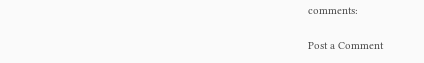comments:

Post a Comment